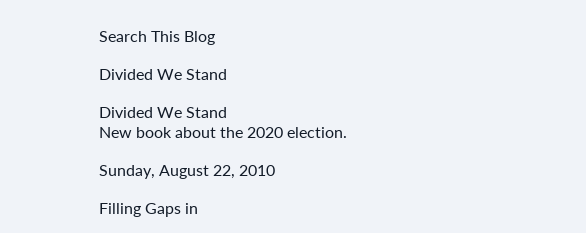Search This Blog

Divided We Stand

Divided We Stand
New book about the 2020 election.

Sunday, August 22, 2010

Filling Gaps in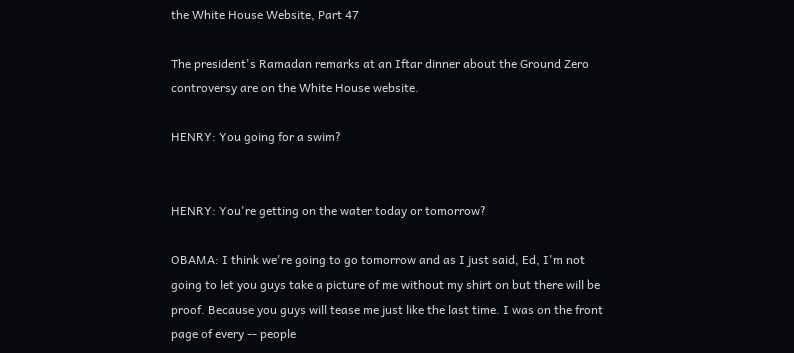the White House Website, Part 47

The president's Ramadan remarks at an Iftar dinner about the Ground Zero controversy are on the White House website.

HENRY: You going for a swim?


HENRY: You're getting on the water today or tomorrow?

OBAMA: I think we're going to go tomorrow and as I just said, Ed, I'm not going to let you guys take a picture of me without my shirt on but there will be proof. Because you guys will tease me just like the last time. I was on the front page of every -- people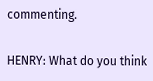commenting.

HENRY: What do you think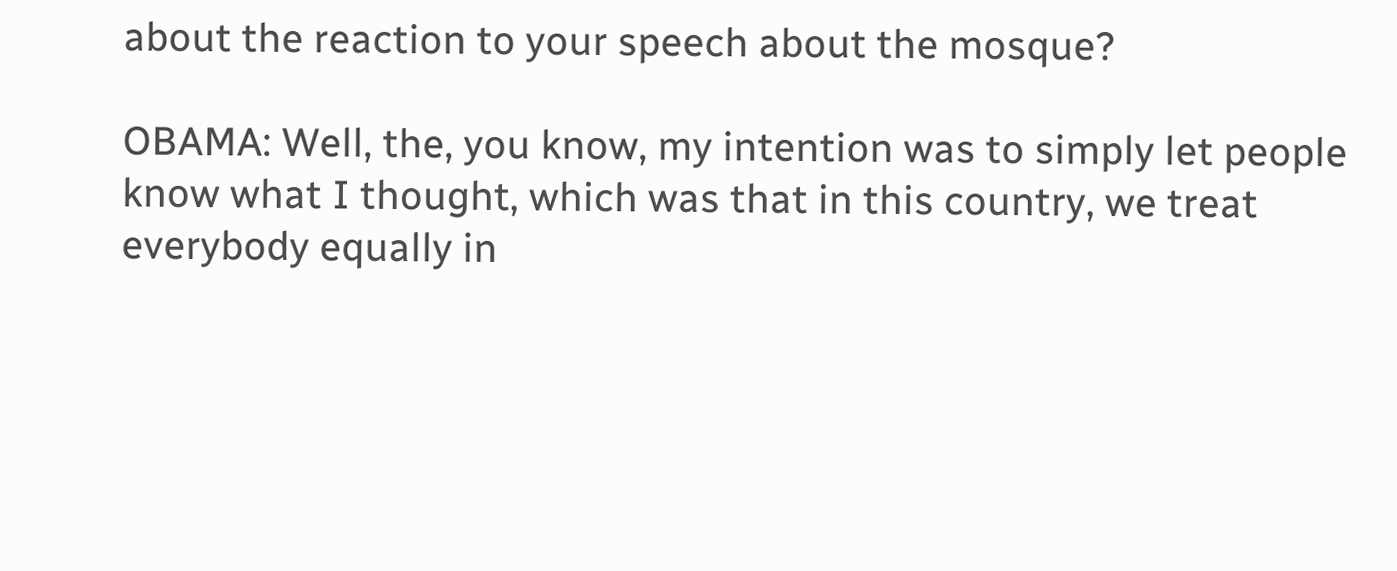about the reaction to your speech about the mosque?

OBAMA: Well, the, you know, my intention was to simply let people know what I thought, which was that in this country, we treat everybody equally in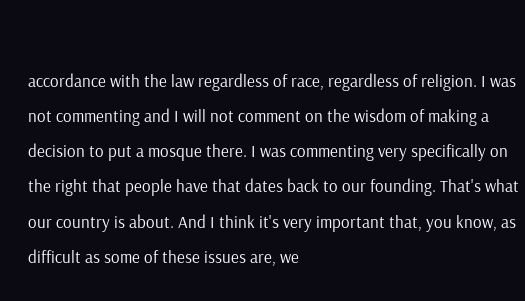accordance with the law regardless of race, regardless of religion. I was not commenting and I will not comment on the wisdom of making a decision to put a mosque there. I was commenting very specifically on the right that people have that dates back to our founding. That's what our country is about. And I think it's very important that, you know, as difficult as some of these issues are, we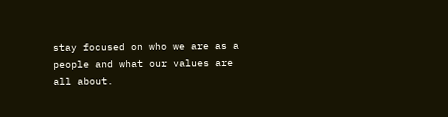stay focused on who we are as a people and what our values are all about.